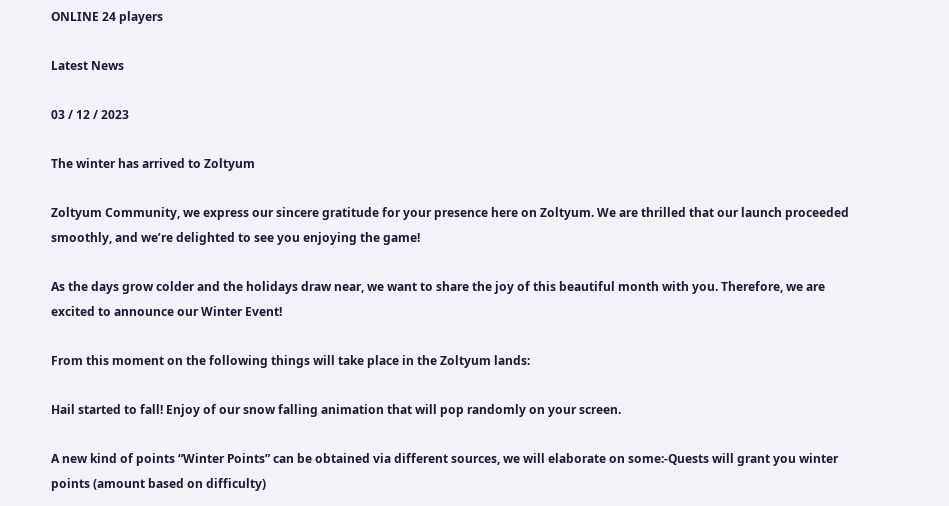ONLINE 24 players

Latest News

03 / 12 / 2023

The winter has arrived to Zoltyum

Zoltyum Community, we express our sincere gratitude for your presence here on Zoltyum. We are thrilled that our launch proceeded smoothly, and we’re delighted to see you enjoying the game!

As the days grow colder and the holidays draw near, we want to share the joy of this beautiful month with you. Therefore, we are excited to announce our Winter Event!

From this moment on the following things will take place in the Zoltyum lands:

Hail started to fall! Enjoy of our snow falling animation that will pop randomly on your screen.

A new kind of points “Winter Points” can be obtained via different sources, we will elaborate on some:-Quests will grant you winter points (amount based on difficulty)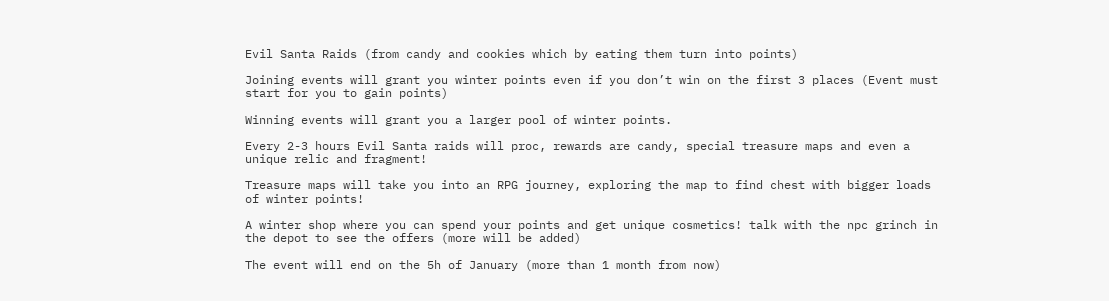Evil Santa Raids (from candy and cookies which by eating them turn into points)

Joining events will grant you winter points even if you don’t win on the first 3 places (Event must start for you to gain points)

Winning events will grant you a larger pool of winter points.

Every 2-3 hours Evil Santa raids will proc, rewards are candy, special treasure maps and even a unique relic and fragment!

Treasure maps will take you into an RPG journey, exploring the map to find chest with bigger loads of winter points!

A winter shop where you can spend your points and get unique cosmetics! talk with the npc grinch in the depot to see the offers (more will be added)

The event will end on the 5h of January (more than 1 month from now)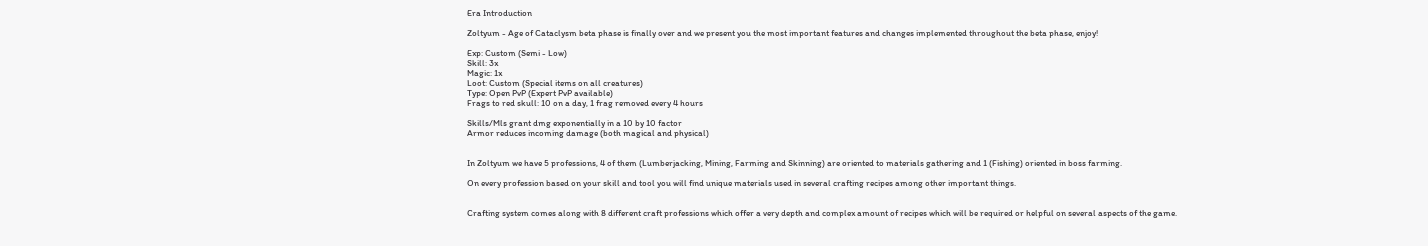Era Introduction

Zoltyum - Age of Cataclysm beta phase is finally over and we present you the most important features and changes implemented throughout the beta phase, enjoy!

Exp: Custom (Semi - Low)
Skill: 3x
Magic: 1x
Loot: Custom (Special items on all creatures)
Type: Open PvP (Expert PvP available)
Frags to red skull: 10 on a day, 1 frag removed every 4 hours

Skills/Mls grant dmg exponentially in a 10 by 10 factor
Armor reduces incoming damage (both magical and physical)


In Zoltyum we have 5 professions, 4 of them (Lumberjacking, Mining, Farming and Skinning) are oriented to materials gathering and 1 (Fishing) oriented in boss farming.

On every profession based on your skill and tool you will find unique materials used in several crafting recipes among other important things.


Crafting system comes along with 8 different craft professions which offer a very depth and complex amount of recipes which will be required or helpful on several aspects of the game.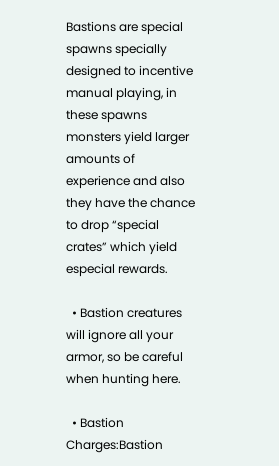Bastions are special spawns specially designed to incentive manual playing, in these spawns monsters yield larger amounts of experience and also they have the chance to drop “special crates” which yield especial rewards.

  • Bastion creatures will ignore all your armor, so be careful when hunting here.

  • Bastion Charges:Bastion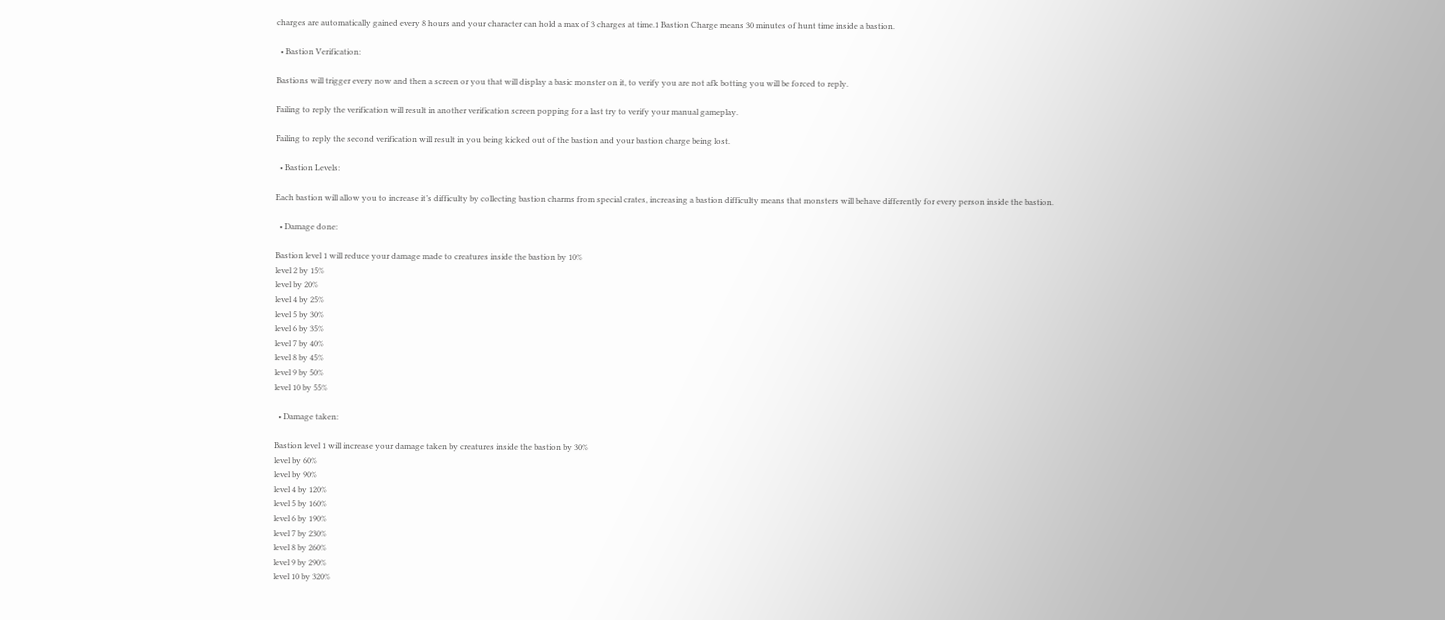charges are automatically gained every 8 hours and your character can hold a max of 3 charges at time.1 Bastion Charge means 30 minutes of hunt time inside a bastion.

  • Bastion Verification:

Bastions will trigger every now and then a screen or you that will display a basic monster on it, to verify you are not afk botting you will be forced to reply.

Failing to reply the verification will result in another verification screen popping for a last try to verify your manual gameplay.

Failing to reply the second verification will result in you being kicked out of the bastion and your bastion charge being lost.

  • Bastion Levels:

Each bastion will allow you to increase it’s difficulty by collecting bastion charms from special crates, increasing a bastion difficulty means that monsters will behave differently for every person inside the bastion.

  • Damage done:

Bastion level 1 will reduce your damage made to creatures inside the bastion by 10%
level 2 by 15%
level by 20%
level 4 by 25%
level 5 by 30%
level 6 by 35%
level 7 by 40%
level 8 by 45%
level 9 by 50%
level 10 by 55%

  • Damage taken:

Bastion level 1 will increase your damage taken by creatures inside the bastion by 30%
level by 60%
level by 90%
level 4 by 120%
level 5 by 160%
level 6 by 190%
level 7 by 230%
level 8 by 260%
level 9 by 290%
level 10 by 320%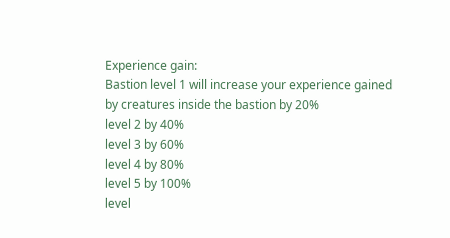Experience gain:
Bastion level 1 will increase your experience gained by creatures inside the bastion by 20%
level 2 by 40%
level 3 by 60%
level 4 by 80%
level 5 by 100%
level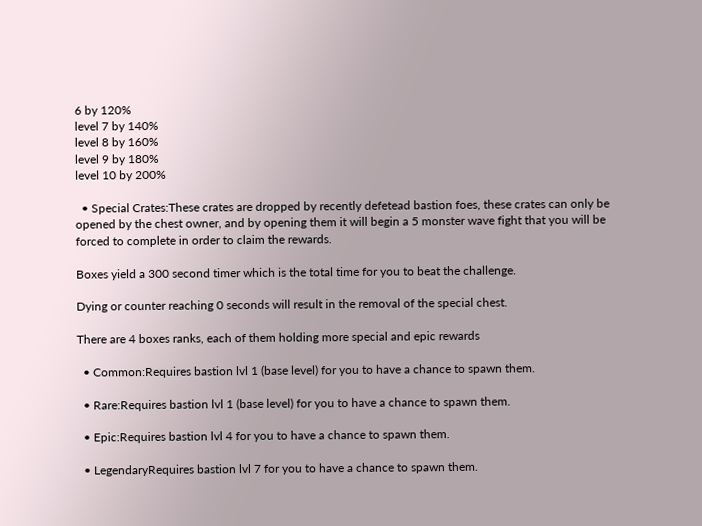6 by 120%
level 7 by 140%
level 8 by 160%
level 9 by 180%
level 10 by 200%

  • Special Crates:These crates are dropped by recently defetead bastion foes, these crates can only be opened by the chest owner, and by opening them it will begin a 5 monster wave fight that you will be forced to complete in order to claim the rewards.

Boxes yield a 300 second timer which is the total time for you to beat the challenge.

Dying or counter reaching 0 seconds will result in the removal of the special chest.

There are 4 boxes ranks, each of them holding more special and epic rewards

  • Common:Requires bastion lvl 1 (base level) for you to have a chance to spawn them.

  • Rare:Requires bastion lvl 1 (base level) for you to have a chance to spawn them.

  • Epic:Requires bastion lvl 4 for you to have a chance to spawn them.

  • LegendaryRequires bastion lvl 7 for you to have a chance to spawn them.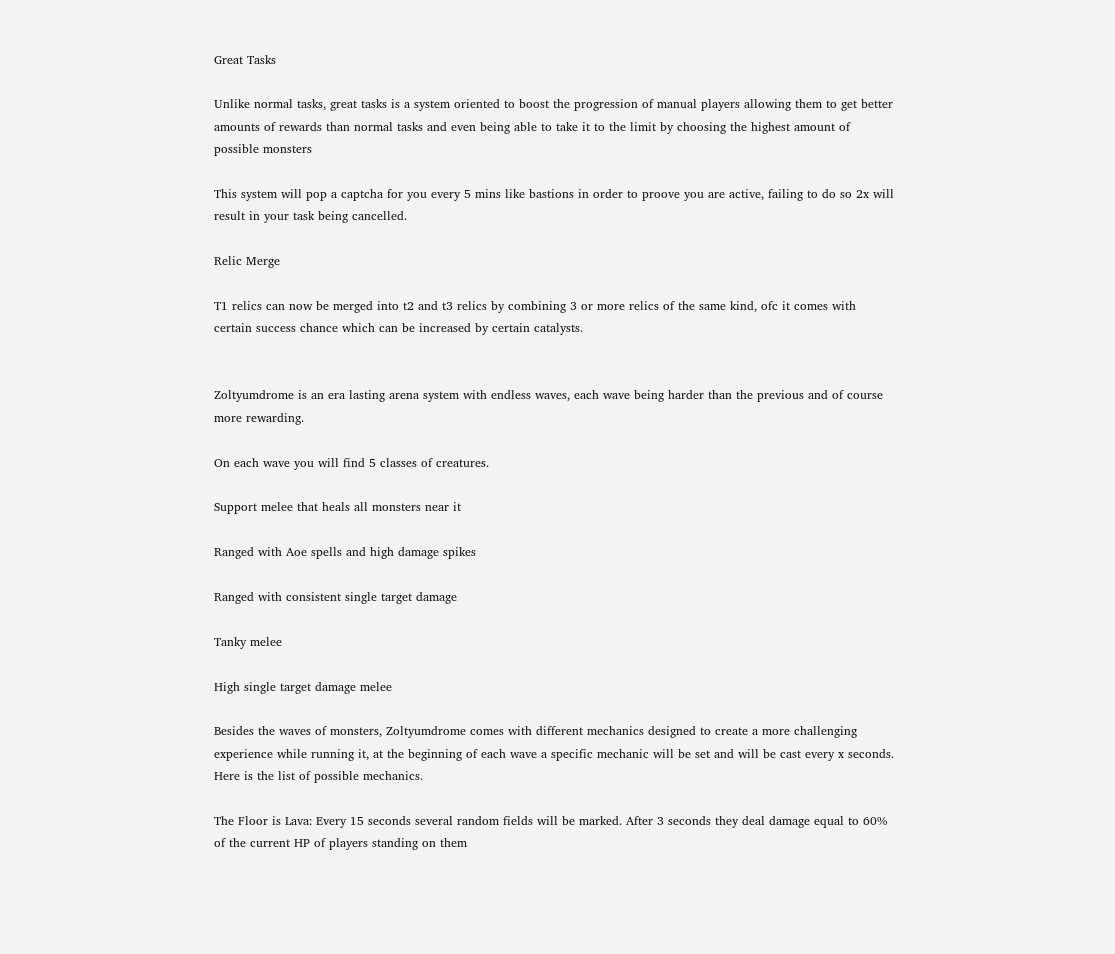Great Tasks

Unlike normal tasks, great tasks is a system oriented to boost the progression of manual players allowing them to get better amounts of rewards than normal tasks and even being able to take it to the limit by choosing the highest amount of possible monsters

This system will pop a captcha for you every 5 mins like bastions in order to proove you are active, failing to do so 2x will result in your task being cancelled.

Relic Merge

T1 relics can now be merged into t2 and t3 relics by combining 3 or more relics of the same kind, ofc it comes with certain success chance which can be increased by certain catalysts.


Zoltyumdrome is an era lasting arena system with endless waves, each wave being harder than the previous and of course more rewarding.

On each wave you will find 5 classes of creatures.

Support melee that heals all monsters near it

Ranged with Aoe spells and high damage spikes

Ranged with consistent single target damage

Tanky melee

High single target damage melee

Besides the waves of monsters, Zoltyumdrome comes with different mechanics designed to create a more challenging experience while running it, at the beginning of each wave a specific mechanic will be set and will be cast every x seconds. Here is the list of possible mechanics.

The Floor is Lava: Every 15 seconds several random fields will be marked. After 3 seconds they deal damage equal to 60% of the current HP of players standing on them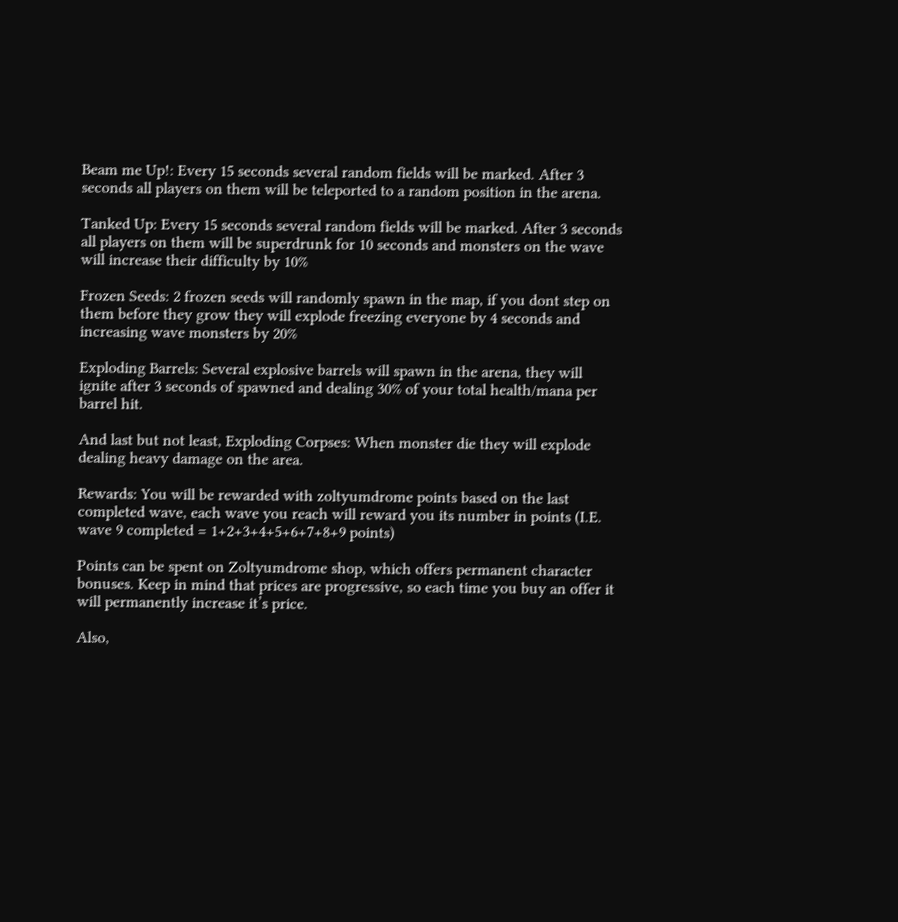Beam me Up!: Every 15 seconds several random fields will be marked. After 3 seconds all players on them will be teleported to a random position in the arena.

Tanked Up: Every 15 seconds several random fields will be marked. After 3 seconds all players on them will be superdrunk for 10 seconds and monsters on the wave will increase their difficulty by 10%

Frozen Seeds: 2 frozen seeds will randomly spawn in the map, if you dont step on them before they grow they will explode freezing everyone by 4 seconds and increasing wave monsters by 20%

Exploding Barrels: Several explosive barrels will spawn in the arena, they will ignite after 3 seconds of spawned and dealing 30% of your total health/mana per barrel hit.

And last but not least, Exploding Corpses: When monster die they will explode dealing heavy damage on the area.

Rewards: You will be rewarded with zoltyumdrome points based on the last completed wave, each wave you reach will reward you its number in points (I.E. wave 9 completed = 1+2+3+4+5+6+7+8+9 points)

Points can be spent on Zoltyumdrome shop, which offers permanent character bonuses. Keep in mind that prices are progressive, so each time you buy an offer it will permanently increase it’s price.

Also,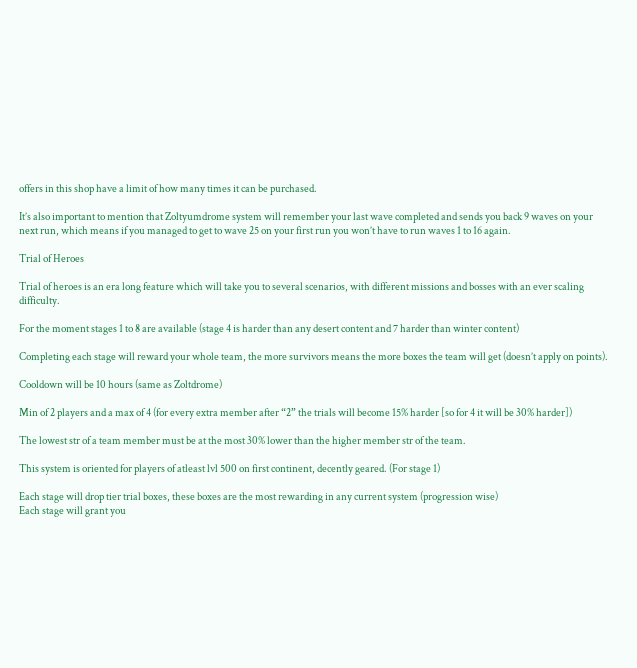offers in this shop have a limit of how many times it can be purchased.

It’s also important to mention that Zoltyumdrome system will remember your last wave completed and sends you back 9 waves on your next run, which means if you managed to get to wave 25 on your first run you won’t have to run waves 1 to 16 again.

Trial of Heroes

Trial of heroes is an era long feature which will take you to several scenarios, with different missions and bosses with an ever scaling difficulty.

For the moment stages 1 to 8 are available (stage 4 is harder than any desert content and 7 harder than winter content)

Completing each stage will reward your whole team, the more survivors means the more boxes the team will get (doesn’t apply on points).

Cooldown will be 10 hours (same as Zoltdrome)

Min of 2 players and a max of 4 (for every extra member after “2” the trials will become 15% harder [so for 4 it will be 30% harder])

The lowest str of a team member must be at the most 30% lower than the higher member str of the team.

This system is oriented for players of atleast lvl 500 on first continent, decently geared. (For stage 1)

Each stage will drop tier trial boxes, these boxes are the most rewarding in any current system (progression wise)
Each stage will grant you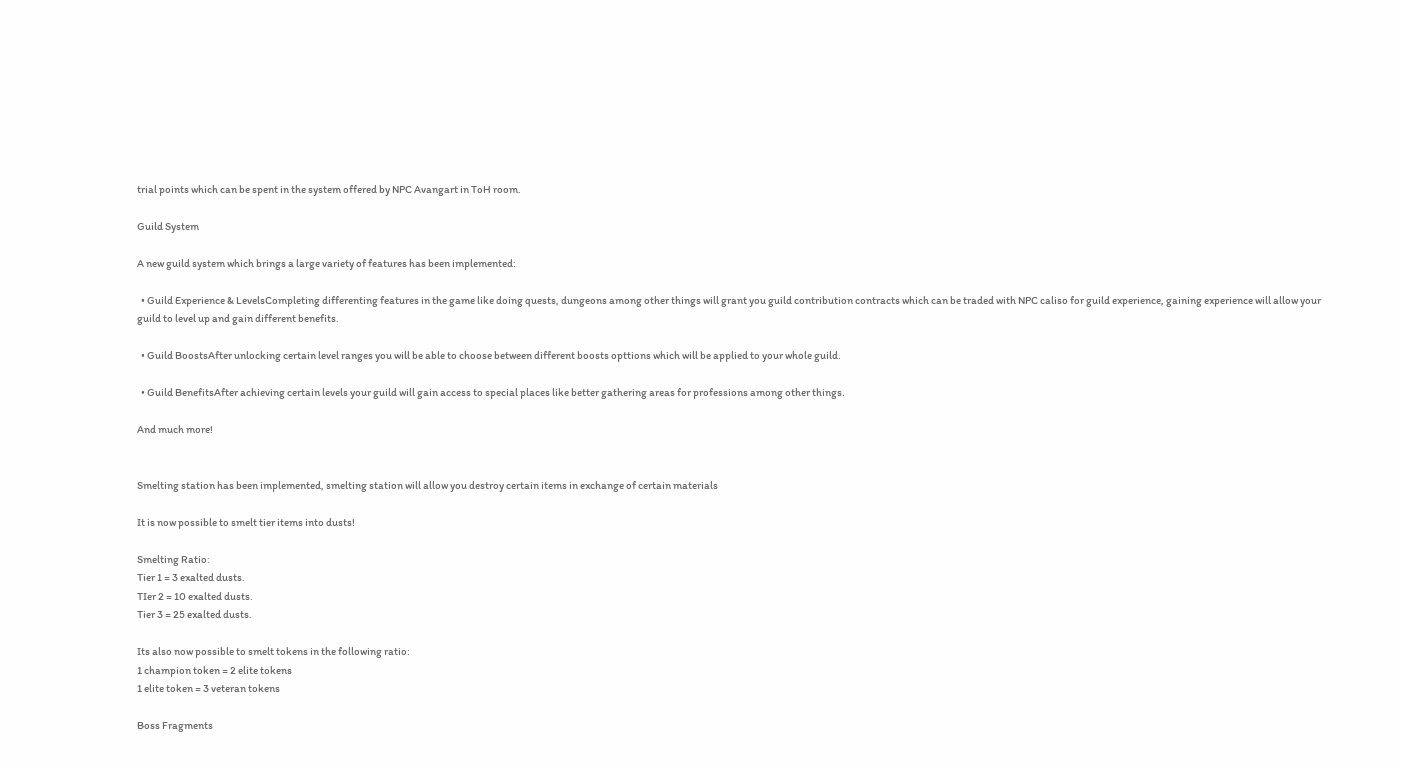trial points which can be spent in the system offered by NPC Avangart in ToH room.

Guild System

A new guild system which brings a large variety of features has been implemented:

  • Guild Experience & LevelsCompleting differenting features in the game like doing quests, dungeons among other things will grant you guild contribution contracts which can be traded with NPC caliso for guild experience, gaining experience will allow your guild to level up and gain different benefits.

  • Guild BoostsAfter unlocking certain level ranges you will be able to choose between different boosts opttions which will be applied to your whole guild.

  • Guild BenefitsAfter achieving certain levels your guild will gain access to special places like better gathering areas for professions among other things.

And much more!


Smelting station has been implemented, smelting station will allow you destroy certain items in exchange of certain materials

It is now possible to smelt tier items into dusts!

Smelting Ratio:
Tier 1 = 3 exalted dusts.
TIer 2 = 10 exalted dusts.
Tier 3 = 25 exalted dusts.

Its also now possible to smelt tokens in the following ratio:
1 champion token = 2 elite tokens
1 elite token = 3 veteran tokens

Boss Fragments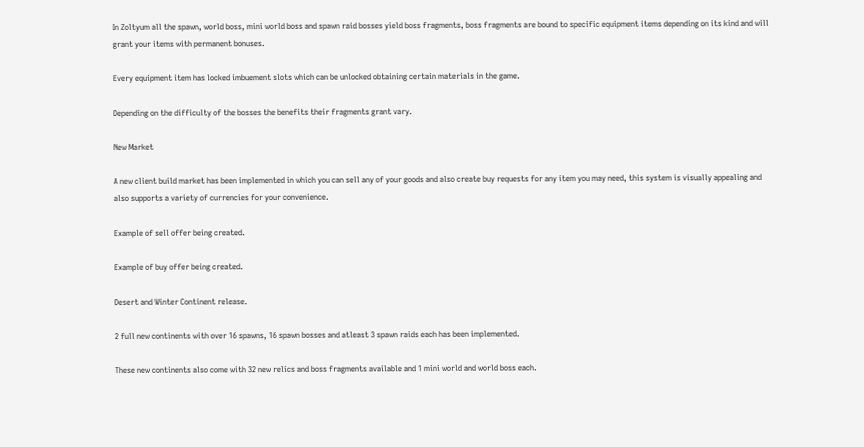In Zoltyum all the spawn, world boss, mini world boss and spawn raid bosses yield boss fragments, boss fragments are bound to specific equipment items depending on its kind and will grant your items with permanent bonuses.

Every equipment item has locked imbuement slots which can be unlocked obtaining certain materials in the game.

Depending on the difficulty of the bosses the benefits their fragments grant vary.

New Market

A new client build market has been implemented in which you can sell any of your goods and also create buy requests for any item you may need, this system is visually appealing and also supports a variety of currencies for your convenience.

Example of sell offer being created.

Example of buy offer being created.

Desert and Winter Continent release.

2 full new continents with over 16 spawns, 16 spawn bosses and atleast 3 spawn raids each has been implemented.

These new continents also come with 32 new relics and boss fragments available and 1 mini world and world boss each.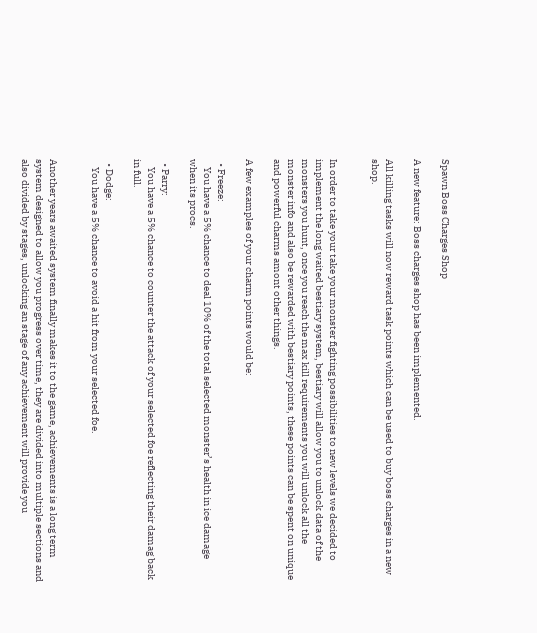Spawn Boss Charges Shop

A new feature: Boss charges shop has been implemented.

All killing tasks will now reward task points which can be used to buy boss charges in a new shop.


In order to take your take your monster fighting possibilities to new levels we decided to implement the long waited bestiary system, bestiary will allow you to unlock data of the monsters you hunt, once you reach the max kill requirements you will unlock all the monster info and also be rewarded with bestiary points, these points can be spent on unique and powerful charms amont other things.

A few examples of your charm points would be:

  • Freeze:
    You have a 5% chance to deal 10% of the total selected monster’s health in ice damage when its procs.

  • Parry:
    You have a 5% chance to counter the attack of your selected foe reflecting their damag back in full.

  • Dodge:
    You have a 5% chance to avoid a hit from your selected foe.


Another years awaited system finally makes it to the game, achievements is a long term system designed to allow you progress over time, they are divided into multiple sections and also divided by stages, unlocking an stage of any achievement will provide you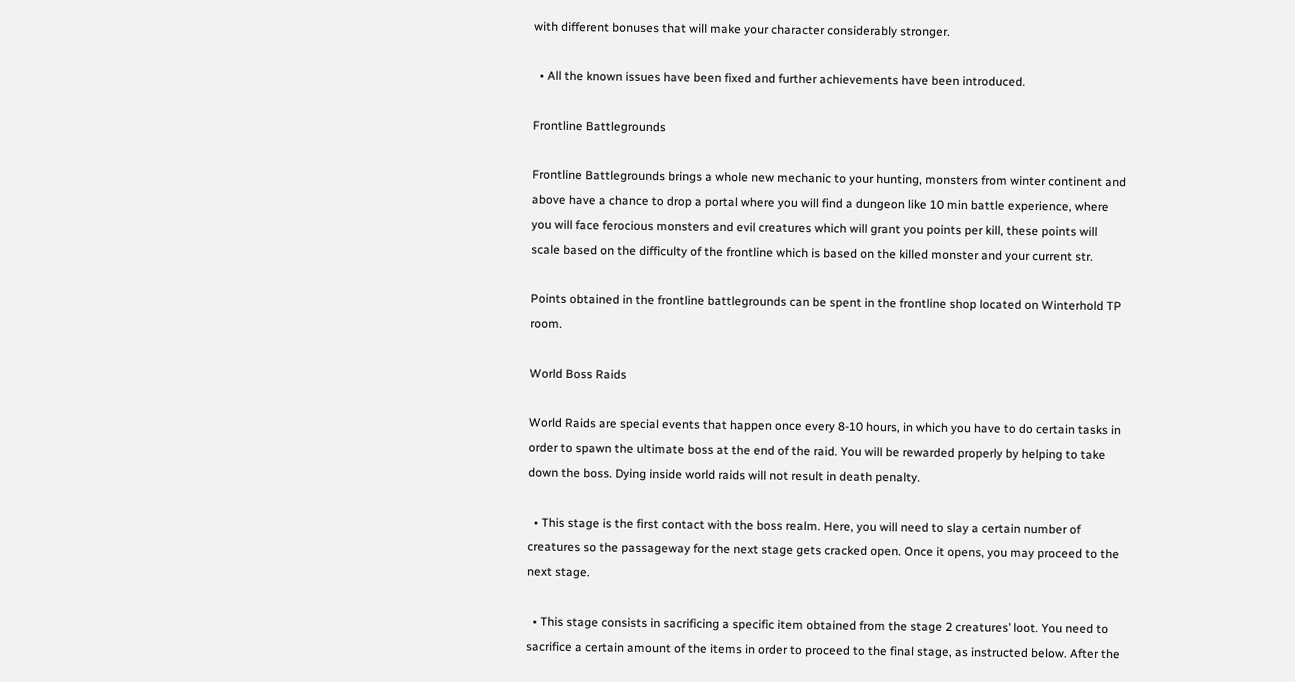with different bonuses that will make your character considerably stronger.

  • All the known issues have been fixed and further achievements have been introduced.

Frontline Battlegrounds

Frontline Battlegrounds brings a whole new mechanic to your hunting, monsters from winter continent and above have a chance to drop a portal where you will find a dungeon like 10 min battle experience, where you will face ferocious monsters and evil creatures which will grant you points per kill, these points will scale based on the difficulty of the frontline which is based on the killed monster and your current str.

Points obtained in the frontline battlegrounds can be spent in the frontline shop located on Winterhold TP room.

World Boss Raids

World Raids are special events that happen once every 8-10 hours, in which you have to do certain tasks in order to spawn the ultimate boss at the end of the raid. You will be rewarded properly by helping to take down the boss. Dying inside world raids will not result in death penalty.

  • This stage is the first contact with the boss realm. Here, you will need to slay a certain number of creatures so the passageway for the next stage gets cracked open. Once it opens, you may proceed to the next stage.

  • This stage consists in sacrificing a specific item obtained from the stage 2 creatures’ loot. You need to sacrifice a certain amount of the items in order to proceed to the final stage, as instructed below. After the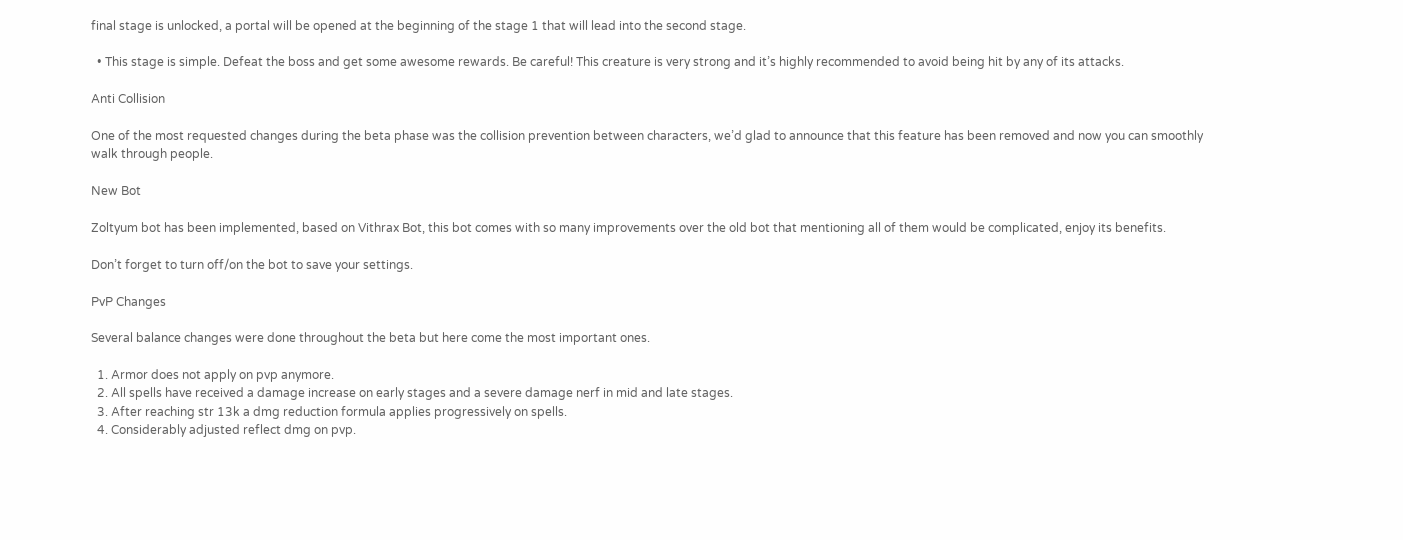final stage is unlocked, a portal will be opened at the beginning of the stage 1 that will lead into the second stage.

  • This stage is simple. Defeat the boss and get some awesome rewards. Be careful! This creature is very strong and it’s highly recommended to avoid being hit by any of its attacks.

Anti Collision

One of the most requested changes during the beta phase was the collision prevention between characters, we’d glad to announce that this feature has been removed and now you can smoothly walk through people.

New Bot

Zoltyum bot has been implemented, based on Vithrax Bot, this bot comes with so many improvements over the old bot that mentioning all of them would be complicated, enjoy its benefits.

Don’t forget to turn off/on the bot to save your settings.

PvP Changes

Several balance changes were done throughout the beta but here come the most important ones.

  1. Armor does not apply on pvp anymore.
  2. All spells have received a damage increase on early stages and a severe damage nerf in mid and late stages.
  3. After reaching str 13k a dmg reduction formula applies progressively on spells.
  4. Considerably adjusted reflect dmg on pvp.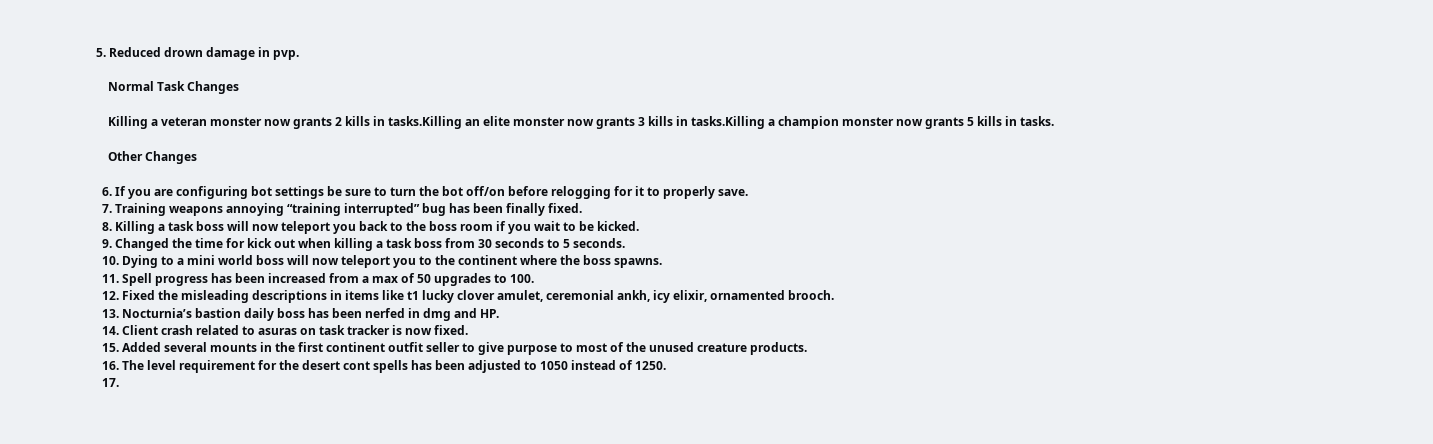5. Reduced drown damage in pvp.

    Normal Task Changes

    Killing a veteran monster now grants 2 kills in tasks.Killing an elite monster now grants 3 kills in tasks.Killing a champion monster now grants 5 kills in tasks.

    Other Changes

  6. If you are configuring bot settings be sure to turn the bot off/on before relogging for it to properly save.
  7. Training weapons annoying “training interrupted” bug has been finally fixed.
  8. Killing a task boss will now teleport you back to the boss room if you wait to be kicked.
  9. Changed the time for kick out when killing a task boss from 30 seconds to 5 seconds.
  10. Dying to a mini world boss will now teleport you to the continent where the boss spawns.
  11. Spell progress has been increased from a max of 50 upgrades to 100.
  12. Fixed the misleading descriptions in items like t1 lucky clover amulet, ceremonial ankh, icy elixir, ornamented brooch.
  13. Nocturnia’s bastion daily boss has been nerfed in dmg and HP.
  14. Client crash related to asuras on task tracker is now fixed.
  15. Added several mounts in the first continent outfit seller to give purpose to most of the unused creature products.
  16. The level requirement for the desert cont spells has been adjusted to 1050 instead of 1250.
  17.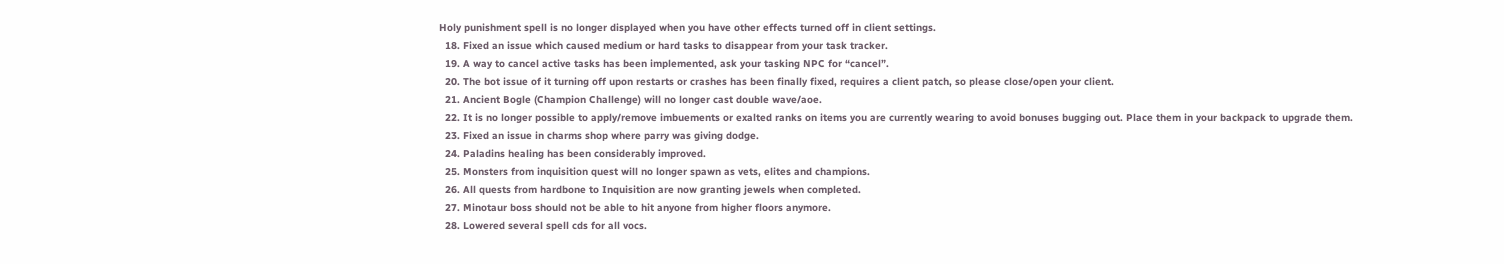Holy punishment spell is no longer displayed when you have other effects turned off in client settings.
  18. Fixed an issue which caused medium or hard tasks to disappear from your task tracker.
  19. A way to cancel active tasks has been implemented, ask your tasking NPC for “cancel”.
  20. The bot issue of it turning off upon restarts or crashes has been finally fixed, requires a client patch, so please close/open your client.
  21. Ancient Bogle (Champion Challenge) will no longer cast double wave/aoe.
  22. It is no longer possible to apply/remove imbuements or exalted ranks on items you are currently wearing to avoid bonuses bugging out. Place them in your backpack to upgrade them.
  23. Fixed an issue in charms shop where parry was giving dodge.
  24. Paladins healing has been considerably improved.
  25. Monsters from inquisition quest will no longer spawn as vets, elites and champions.
  26. All quests from hardbone to Inquisition are now granting jewels when completed.
  27. Minotaur boss should not be able to hit anyone from higher floors anymore.
  28. Lowered several spell cds for all vocs.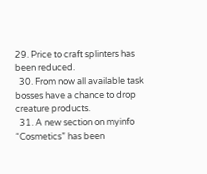29. Price to craft splinters has been reduced.
  30. From now all available task bosses have a chance to drop creature products.
  31. A new section on myinfo “Cosmetics” has been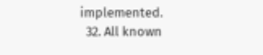implemented.
  32. All known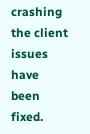crashing the client issues have been fixed.